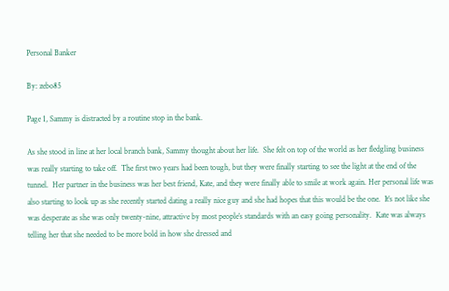Personal Banker

By: zebo85

Page 1, Sammy is distracted by a routine stop in the bank.

As she stood in line at her local branch bank, Sammy thought about her life.  She felt on top of the world as her fledgling business was really starting to take off.  The first two years had been tough, but they were finally starting to see the light at the end of the tunnel.  Her partner in the business was her best friend, Kate, and they were finally able to smile at work again. Her personal life was also starting to look up as she recently started dating a really nice guy and she had hopes that this would be the one.  It’s not like she was desperate as she was only twenty-nine, attractive by most people’s standards with an easy going personality.  Kate was always telling her that she needed to be more bold in how she dressed and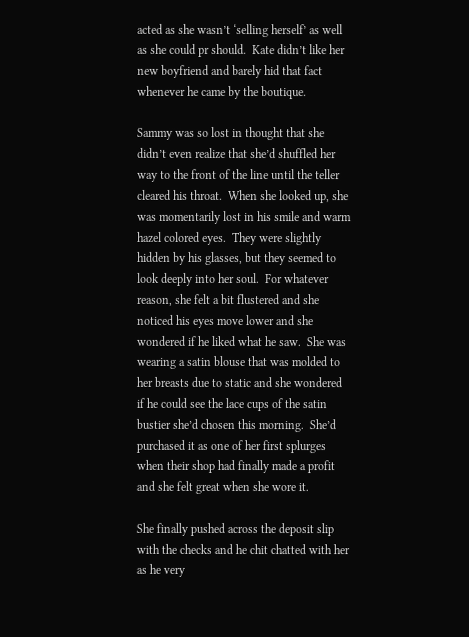acted as she wasn’t ‘selling herself’ as well as she could pr should.  Kate didn’t like her new boyfriend and barely hid that fact whenever he came by the boutique.

Sammy was so lost in thought that she didn’t even realize that she’d shuffled her way to the front of the line until the teller cleared his throat.  When she looked up, she was momentarily lost in his smile and warm hazel colored eyes.  They were slightly hidden by his glasses, but they seemed to look deeply into her soul.  For whatever reason, she felt a bit flustered and she noticed his eyes move lower and she wondered if he liked what he saw.  She was wearing a satin blouse that was molded to her breasts due to static and she wondered if he could see the lace cups of the satin bustier she’d chosen this morning.  She’d purchased it as one of her first splurges when their shop had finally made a profit and she felt great when she wore it.

She finally pushed across the deposit slip with the checks and he chit chatted with her as he very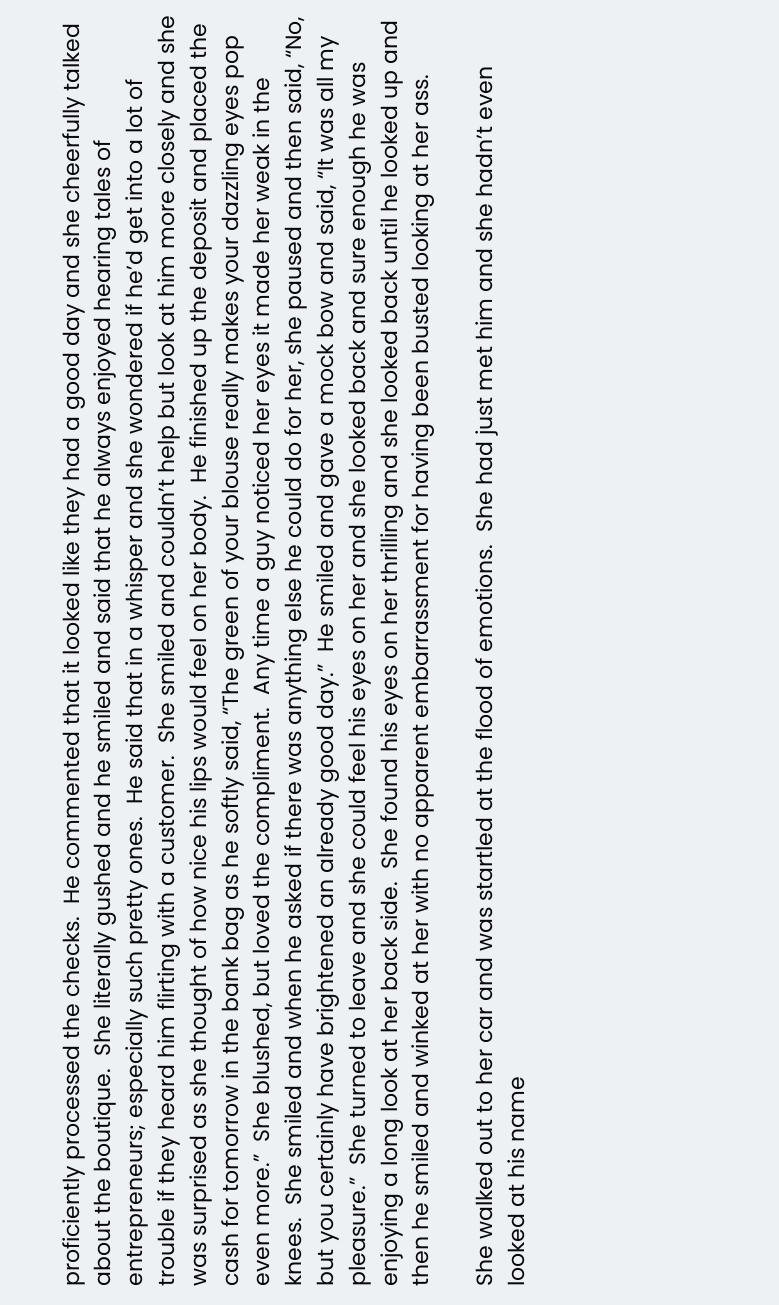proficiently processed the checks.  He commented that it looked like they had a good day and she cheerfully talked about the boutique.  She literally gushed and he smiled and said that he always enjoyed hearing tales of entrepreneurs; especially such pretty ones.  He said that in a whisper and she wondered if he’d get into a lot of trouble if they heard him flirting with a customer.  She smiled and couldn’t help but look at him more closely and she was surprised as she thought of how nice his lips would feel on her body.  He finished up the deposit and placed the cash for tomorrow in the bank bag as he softly said, “The green of your blouse really makes your dazzling eyes pop even more.”  She blushed, but loved the compliment.  Any time a guy noticed her eyes it made her weak in the knees.  She smiled and when he asked if there was anything else he could do for her, she paused and then said, “No, but you certainly have brightened an already good day.”  He smiled and gave a mock bow and said, “It was all my pleasure.”  She turned to leave and she could feel his eyes on her and she looked back and sure enough he was enjoying a long look at her back side.  She found his eyes on her thrilling and she looked back until he looked up and then he smiled and winked at her with no apparent embarrassment for having been busted looking at her ass.

She walked out to her car and was startled at the flood of emotions.  She had just met him and she hadn’t even looked at his name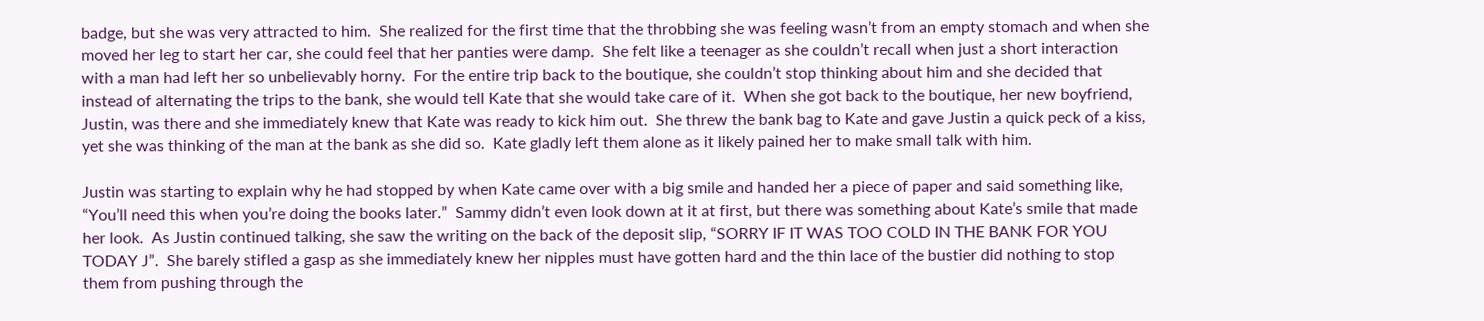badge, but she was very attracted to him.  She realized for the first time that the throbbing she was feeling wasn’t from an empty stomach and when she moved her leg to start her car, she could feel that her panties were damp.  She felt like a teenager as she couldn’t recall when just a short interaction with a man had left her so unbelievably horny.  For the entire trip back to the boutique, she couldn’t stop thinking about him and she decided that instead of alternating the trips to the bank, she would tell Kate that she would take care of it.  When she got back to the boutique, her new boyfriend, Justin, was there and she immediately knew that Kate was ready to kick him out.  She threw the bank bag to Kate and gave Justin a quick peck of a kiss, yet she was thinking of the man at the bank as she did so.  Kate gladly left them alone as it likely pained her to make small talk with him.

Justin was starting to explain why he had stopped by when Kate came over with a big smile and handed her a piece of paper and said something like, “You’ll need this when you’re doing the books later.”  Sammy didn’t even look down at it at first, but there was something about Kate’s smile that made her look.  As Justin continued talking, she saw the writing on the back of the deposit slip, “SORRY IF IT WAS TOO COLD IN THE BANK FOR YOU TODAY J”.  She barely stifled a gasp as she immediately knew her nipples must have gotten hard and the thin lace of the bustier did nothing to stop them from pushing through the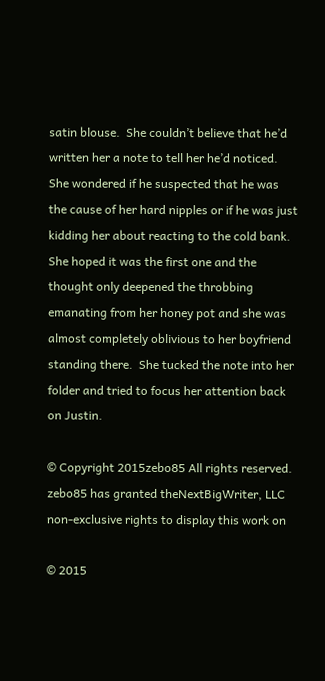satin blouse.  She couldn’t believe that he’d written her a note to tell her he’d noticed.  She wondered if he suspected that he was the cause of her hard nipples or if he was just kidding her about reacting to the cold bank.  She hoped it was the first one and the thought only deepened the throbbing emanating from her honey pot and she was almost completely oblivious to her boyfriend standing there.  She tucked the note into her folder and tried to focus her attention back on Justin.

© Copyright 2015zebo85 All rights reserved. zebo85 has granted theNextBigWriter, LLC non-exclusive rights to display this work on

© 2015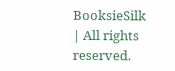BooksieSilk | All rights reserved.